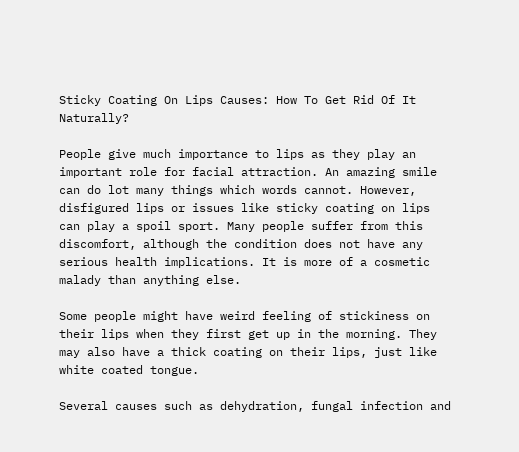Sticky Coating On Lips Causes: How To Get Rid Of It Naturally?

People give much importance to lips as they play an important role for facial attraction. An amazing smile can do lot many things which words cannot. However, disfigured lips or issues like sticky coating on lips can play a spoil sport. Many people suffer from this discomfort, although the condition does not have any serious health implications. It is more of a cosmetic malady than anything else.

Some people might have weird feeling of stickiness on their lips when they first get up in the morning. They may also have a thick coating on their lips, just like white coated tongue.

Several causes such as dehydration, fungal infection and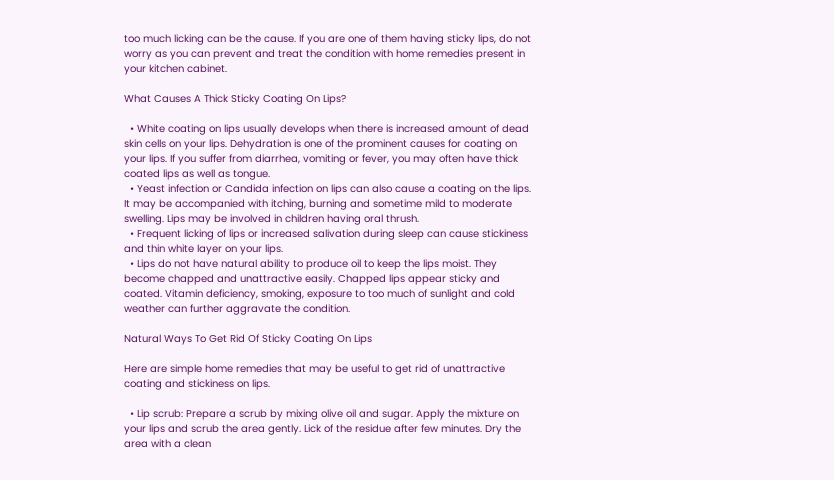too much licking can be the cause. If you are one of them having sticky lips, do not worry as you can prevent and treat the condition with home remedies present in your kitchen cabinet.

What Causes A Thick Sticky Coating On Lips?

  • White coating on lips usually develops when there is increased amount of dead skin cells on your lips. Dehydration is one of the prominent causes for coating on your lips. If you suffer from diarrhea, vomiting or fever, you may often have thick coated lips as well as tongue.
  • Yeast infection or Candida infection on lips can also cause a coating on the lips. It may be accompanied with itching, burning and sometime mild to moderate swelling. Lips may be involved in children having oral thrush.
  • Frequent licking of lips or increased salivation during sleep can cause stickiness and thin white layer on your lips.
  • Lips do not have natural ability to produce oil to keep the lips moist. They become chapped and unattractive easily. Chapped lips appear sticky and coated. Vitamin deficiency, smoking, exposure to too much of sunlight and cold weather can further aggravate the condition.

Natural Ways To Get Rid Of Sticky Coating On Lips

Here are simple home remedies that may be useful to get rid of unattractive coating and stickiness on lips.

  • Lip scrub: Prepare a scrub by mixing olive oil and sugar. Apply the mixture on your lips and scrub the area gently. Lick of the residue after few minutes. Dry the area with a clean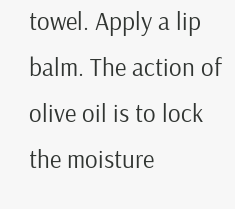towel. Apply a lip balm. The action of olive oil is to lock the moisture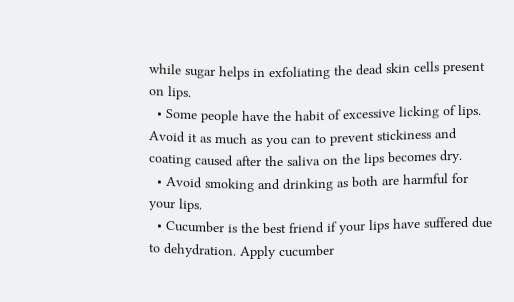while sugar helps in exfoliating the dead skin cells present on lips.
  • Some people have the habit of excessive licking of lips. Avoid it as much as you can to prevent stickiness and coating caused after the saliva on the lips becomes dry.
  • Avoid smoking and drinking as both are harmful for your lips.
  • Cucumber is the best friend if your lips have suffered due to dehydration. Apply cucumber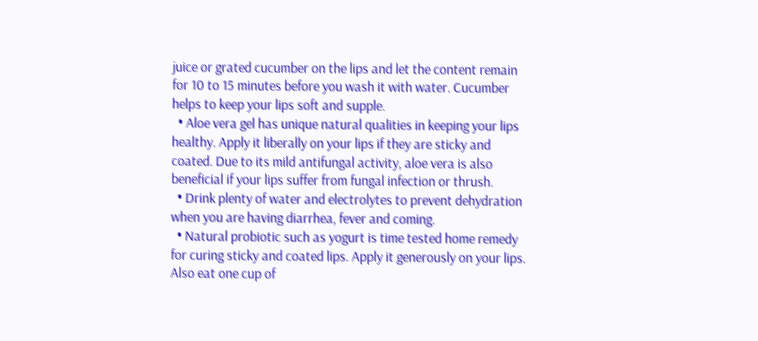juice or grated cucumber on the lips and let the content remain for 10 to 15 minutes before you wash it with water. Cucumber helps to keep your lips soft and supple.
  • Aloe vera gel has unique natural qualities in keeping your lips healthy. Apply it liberally on your lips if they are sticky and coated. Due to its mild antifungal activity, aloe vera is also beneficial if your lips suffer from fungal infection or thrush.
  • Drink plenty of water and electrolytes to prevent dehydration when you are having diarrhea, fever and coming.
  • Natural probiotic such as yogurt is time tested home remedy for curing sticky and coated lips. Apply it generously on your lips. Also eat one cup of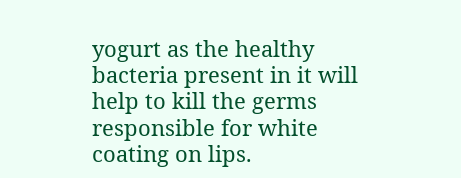yogurt as the healthy bacteria present in it will help to kill the germs responsible for white coating on lips.